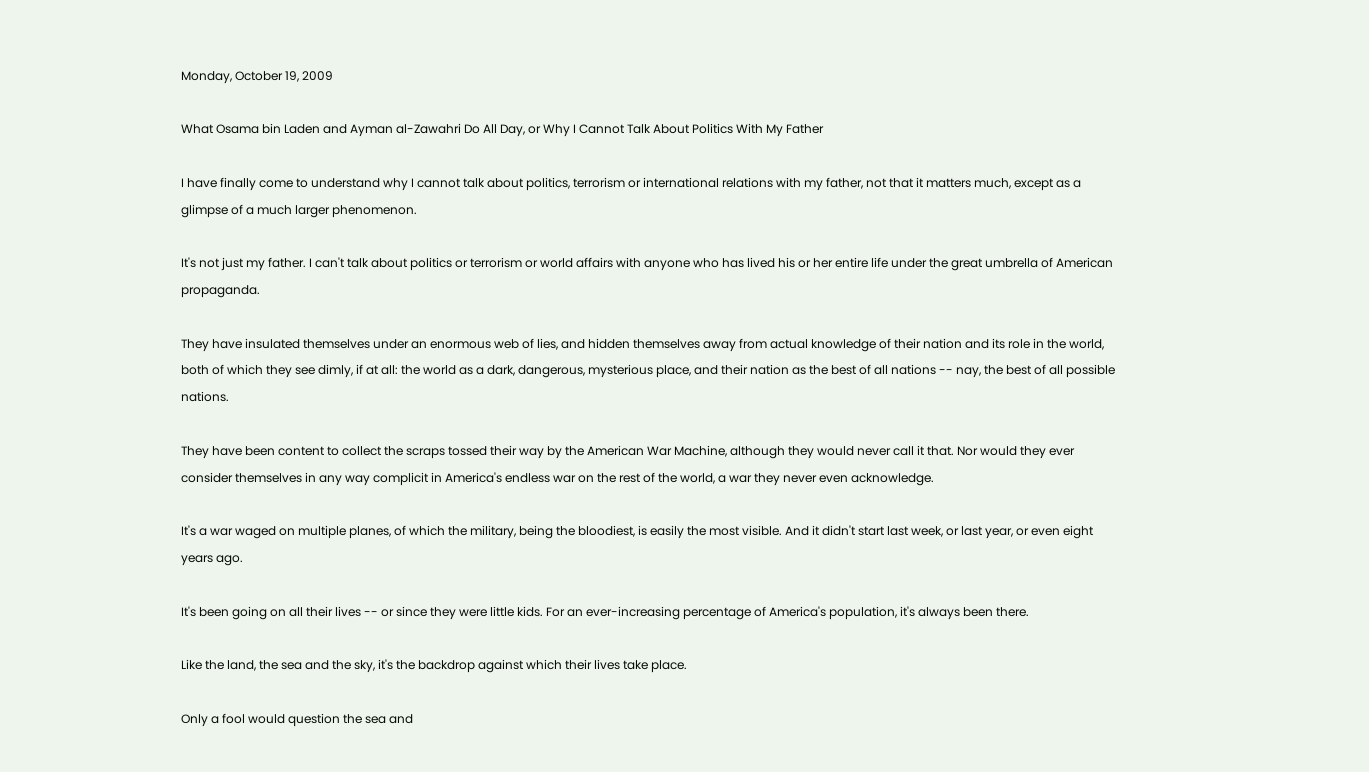Monday, October 19, 2009

What Osama bin Laden and Ayman al-Zawahri Do All Day, or Why I Cannot Talk About Politics With My Father

I have finally come to understand why I cannot talk about politics, terrorism or international relations with my father, not that it matters much, except as a glimpse of a much larger phenomenon.

It's not just my father. I can't talk about politics or terrorism or world affairs with anyone who has lived his or her entire life under the great umbrella of American propaganda.

They have insulated themselves under an enormous web of lies, and hidden themselves away from actual knowledge of their nation and its role in the world, both of which they see dimly, if at all: the world as a dark, dangerous, mysterious place, and their nation as the best of all nations -- nay, the best of all possible nations.

They have been content to collect the scraps tossed their way by the American War Machine, although they would never call it that. Nor would they ever consider themselves in any way complicit in America's endless war on the rest of the world, a war they never even acknowledge.

It's a war waged on multiple planes, of which the military, being the bloodiest, is easily the most visible. And it didn't start last week, or last year, or even eight years ago.

It's been going on all their lives -- or since they were little kids. For an ever-increasing percentage of America's population, it's always been there.

Like the land, the sea and the sky, it's the backdrop against which their lives take place.

Only a fool would question the sea and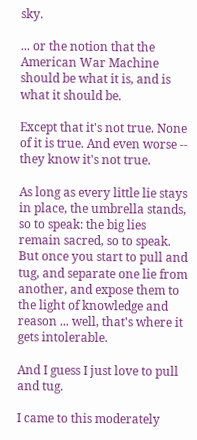sky.

... or the notion that the American War Machine should be what it is, and is what it should be.

Except that it's not true. None of it is true. And even worse -- they know it's not true.

As long as every little lie stays in place, the umbrella stands, so to speak: the big lies remain sacred, so to speak. But once you start to pull and tug, and separate one lie from another, and expose them to the light of knowledge and reason ... well, that's where it gets intolerable.

And I guess I just love to pull and tug.

I came to this moderately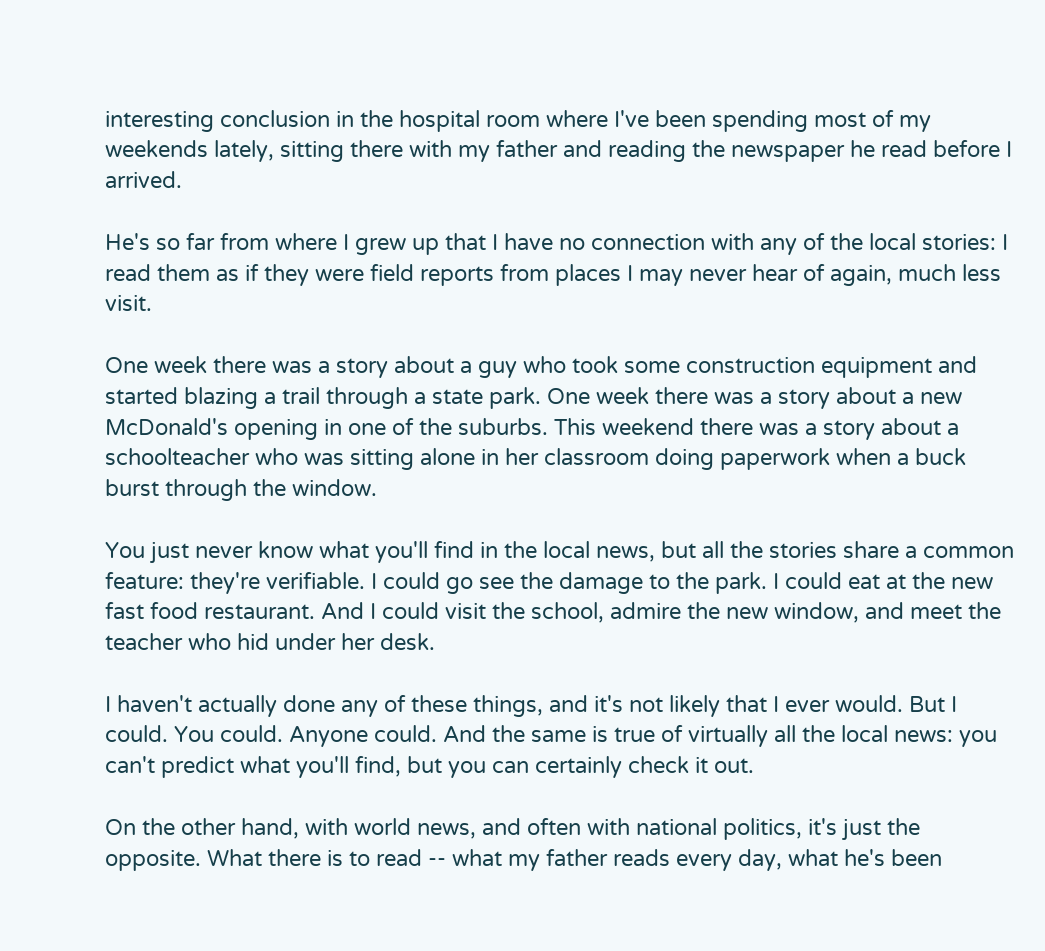interesting conclusion in the hospital room where I've been spending most of my weekends lately, sitting there with my father and reading the newspaper he read before I arrived.

He's so far from where I grew up that I have no connection with any of the local stories: I read them as if they were field reports from places I may never hear of again, much less visit.

One week there was a story about a guy who took some construction equipment and started blazing a trail through a state park. One week there was a story about a new McDonald's opening in one of the suburbs. This weekend there was a story about a schoolteacher who was sitting alone in her classroom doing paperwork when a buck burst through the window.

You just never know what you'll find in the local news, but all the stories share a common feature: they're verifiable. I could go see the damage to the park. I could eat at the new fast food restaurant. And I could visit the school, admire the new window, and meet the teacher who hid under her desk.

I haven't actually done any of these things, and it's not likely that I ever would. But I could. You could. Anyone could. And the same is true of virtually all the local news: you can't predict what you'll find, but you can certainly check it out.

On the other hand, with world news, and often with national politics, it's just the opposite. What there is to read -- what my father reads every day, what he's been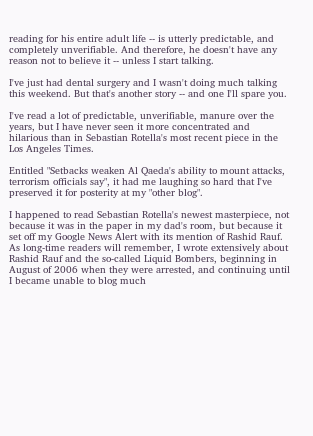reading for his entire adult life -- is utterly predictable, and completely unverifiable. And therefore, he doesn't have any reason not to believe it -- unless I start talking.

I've just had dental surgery and I wasn't doing much talking this weekend. But that's another story -- and one I'll spare you.

I've read a lot of predictable, unverifiable, manure over the years, but I have never seen it more concentrated and hilarious than in Sebastian Rotella's most recent piece in the Los Angeles Times.

Entitled "Setbacks weaken Al Qaeda's ability to mount attacks, terrorism officials say", it had me laughing so hard that I've preserved it for posterity at my "other blog".

I happened to read Sebastian Rotella's newest masterpiece, not because it was in the paper in my dad's room, but because it set off my Google News Alert with its mention of Rashid Rauf. As long-time readers will remember, I wrote extensively about Rashid Rauf and the so-called Liquid Bombers, beginning in August of 2006 when they were arrested, and continuing until I became unable to blog much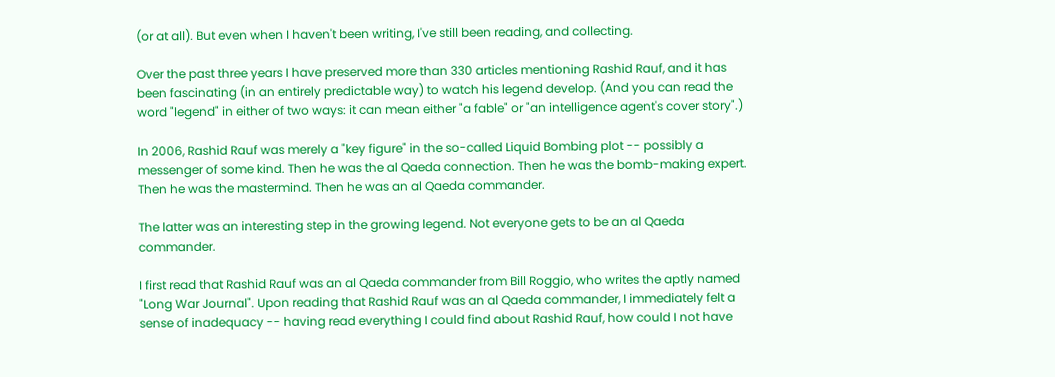(or at all). But even when I haven't been writing, I've still been reading, and collecting.

Over the past three years I have preserved more than 330 articles mentioning Rashid Rauf, and it has been fascinating (in an entirely predictable way) to watch his legend develop. (And you can read the word "legend" in either of two ways: it can mean either "a fable" or "an intelligence agent's cover story".)

In 2006, Rashid Rauf was merely a "key figure" in the so-called Liquid Bombing plot -- possibly a messenger of some kind. Then he was the al Qaeda connection. Then he was the bomb-making expert. Then he was the mastermind. Then he was an al Qaeda commander.

The latter was an interesting step in the growing legend. Not everyone gets to be an al Qaeda commander.

I first read that Rashid Rauf was an al Qaeda commander from Bill Roggio, who writes the aptly named "Long War Journal". Upon reading that Rashid Rauf was an al Qaeda commander, I immediately felt a sense of inadequacy -- having read everything I could find about Rashid Rauf, how could I not have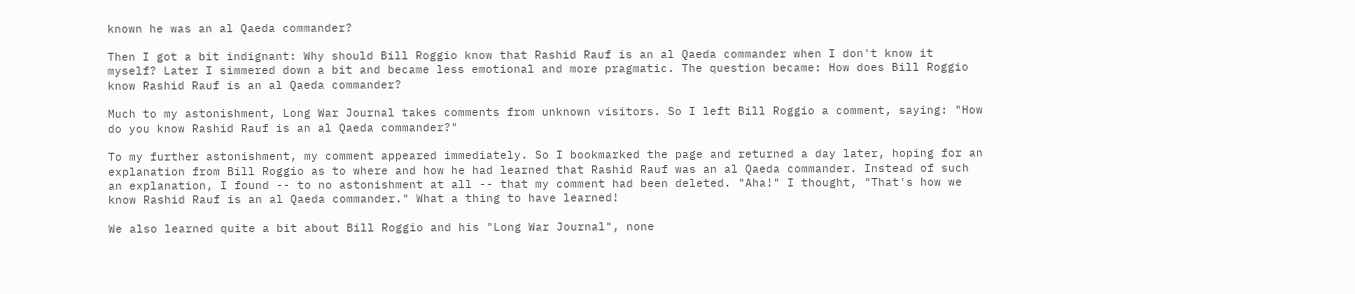known he was an al Qaeda commander?

Then I got a bit indignant: Why should Bill Roggio know that Rashid Rauf is an al Qaeda commander when I don't know it myself? Later I simmered down a bit and became less emotional and more pragmatic. The question became: How does Bill Roggio know Rashid Rauf is an al Qaeda commander?

Much to my astonishment, Long War Journal takes comments from unknown visitors. So I left Bill Roggio a comment, saying: "How do you know Rashid Rauf is an al Qaeda commander?"

To my further astonishment, my comment appeared immediately. So I bookmarked the page and returned a day later, hoping for an explanation from Bill Roggio as to where and how he had learned that Rashid Rauf was an al Qaeda commander. Instead of such an explanation, I found -- to no astonishment at all -- that my comment had been deleted. "Aha!" I thought, "That's how we know Rashid Rauf is an al Qaeda commander." What a thing to have learned!

We also learned quite a bit about Bill Roggio and his "Long War Journal", none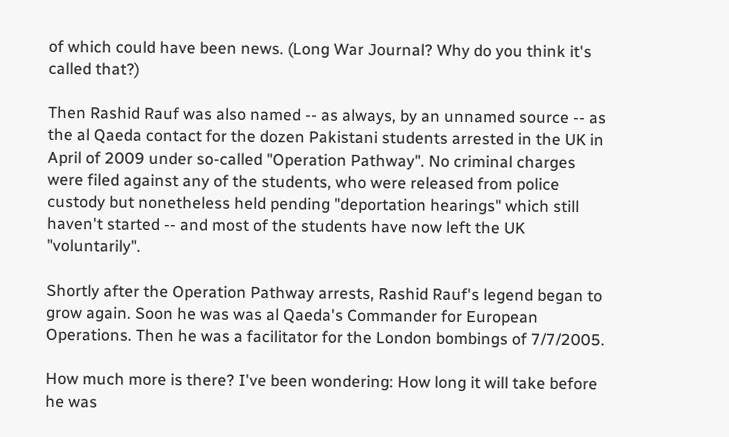of which could have been news. (Long War Journal? Why do you think it's called that?)

Then Rashid Rauf was also named -- as always, by an unnamed source -- as the al Qaeda contact for the dozen Pakistani students arrested in the UK in April of 2009 under so-called "Operation Pathway". No criminal charges were filed against any of the students, who were released from police custody but nonetheless held pending "deportation hearings" which still haven't started -- and most of the students have now left the UK "voluntarily".

Shortly after the Operation Pathway arrests, Rashid Rauf's legend began to grow again. Soon he was was al Qaeda's Commander for European Operations. Then he was a facilitator for the London bombings of 7/7/2005.

How much more is there? I've been wondering: How long it will take before he was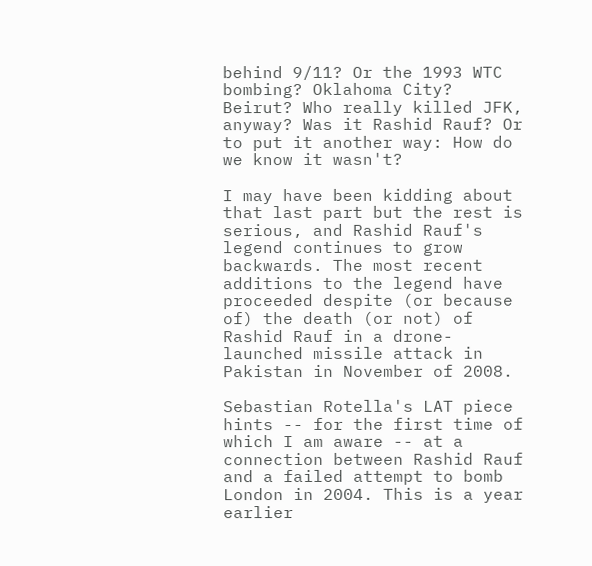behind 9/11? Or the 1993 WTC bombing? Oklahoma City? Beirut? Who really killed JFK, anyway? Was it Rashid Rauf? Or to put it another way: How do we know it wasn't?

I may have been kidding about that last part but the rest is serious, and Rashid Rauf's legend continues to grow backwards. The most recent additions to the legend have proceeded despite (or because of) the death (or not) of Rashid Rauf in a drone-launched missile attack in Pakistan in November of 2008.

Sebastian Rotella's LAT piece hints -- for the first time of which I am aware -- at a connection between Rashid Rauf and a failed attempt to bomb London in 2004. This is a year earlier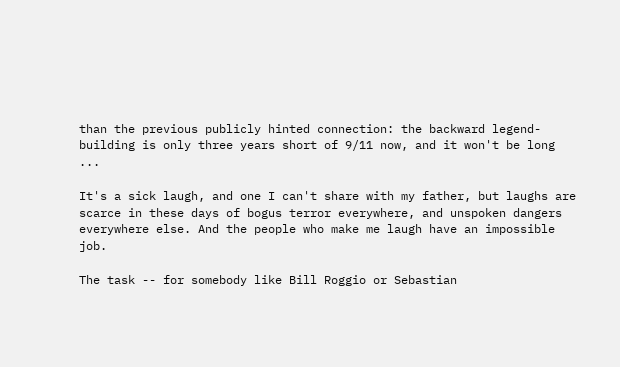than the previous publicly hinted connection: the backward legend-building is only three years short of 9/11 now, and it won't be long ...

It's a sick laugh, and one I can't share with my father, but laughs are scarce in these days of bogus terror everywhere, and unspoken dangers everywhere else. And the people who make me laugh have an impossible job.

The task -- for somebody like Bill Roggio or Sebastian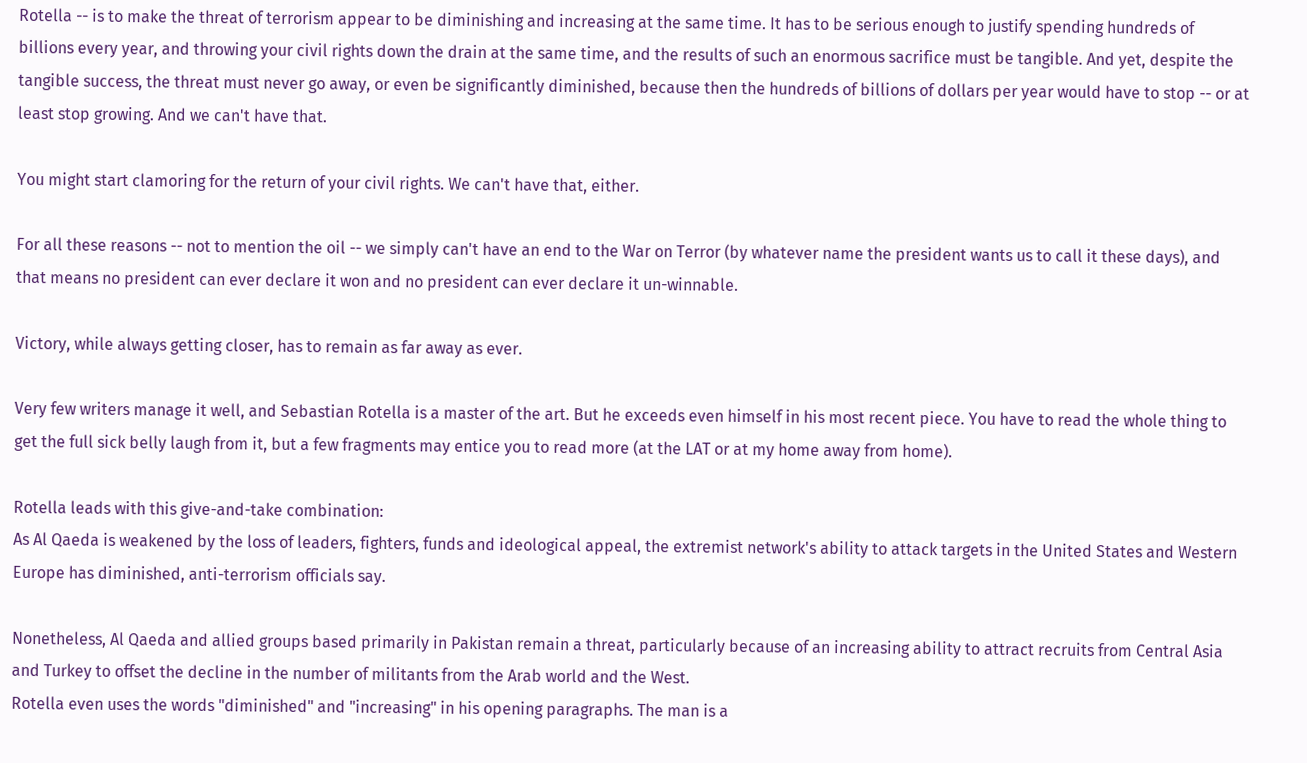Rotella -- is to make the threat of terrorism appear to be diminishing and increasing at the same time. It has to be serious enough to justify spending hundreds of billions every year, and throwing your civil rights down the drain at the same time, and the results of such an enormous sacrifice must be tangible. And yet, despite the tangible success, the threat must never go away, or even be significantly diminished, because then the hundreds of billions of dollars per year would have to stop -- or at least stop growing. And we can't have that.

You might start clamoring for the return of your civil rights. We can't have that, either.

For all these reasons -- not to mention the oil -- we simply can't have an end to the War on Terror (by whatever name the president wants us to call it these days), and that means no president can ever declare it won and no president can ever declare it un-winnable.

Victory, while always getting closer, has to remain as far away as ever.

Very few writers manage it well, and Sebastian Rotella is a master of the art. But he exceeds even himself in his most recent piece. You have to read the whole thing to get the full sick belly laugh from it, but a few fragments may entice you to read more (at the LAT or at my home away from home).

Rotella leads with this give-and-take combination:
As Al Qaeda is weakened by the loss of leaders, fighters, funds and ideological appeal, the extremist network's ability to attack targets in the United States and Western Europe has diminished, anti-terrorism officials say.

Nonetheless, Al Qaeda and allied groups based primarily in Pakistan remain a threat, particularly because of an increasing ability to attract recruits from Central Asia and Turkey to offset the decline in the number of militants from the Arab world and the West.
Rotella even uses the words "diminished" and "increasing" in his opening paragraphs. The man is a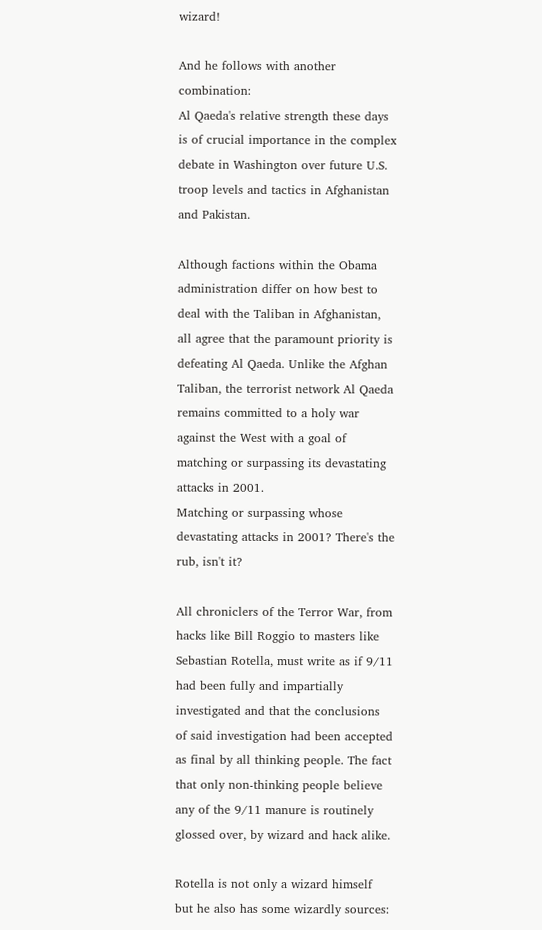wizard!

And he follows with another combination:
Al Qaeda's relative strength these days is of crucial importance in the complex debate in Washington over future U.S. troop levels and tactics in Afghanistan and Pakistan.

Although factions within the Obama administration differ on how best to deal with the Taliban in Afghanistan, all agree that the paramount priority is defeating Al Qaeda. Unlike the Afghan Taliban, the terrorist network Al Qaeda remains committed to a holy war against the West with a goal of matching or surpassing its devastating attacks in 2001.
Matching or surpassing whose devastating attacks in 2001? There's the rub, isn't it?

All chroniclers of the Terror War, from hacks like Bill Roggio to masters like Sebastian Rotella, must write as if 9/11 had been fully and impartially investigated and that the conclusions of said investigation had been accepted as final by all thinking people. The fact that only non-thinking people believe any of the 9/11 manure is routinely glossed over, by wizard and hack alike.

Rotella is not only a wizard himself but he also has some wizardly sources: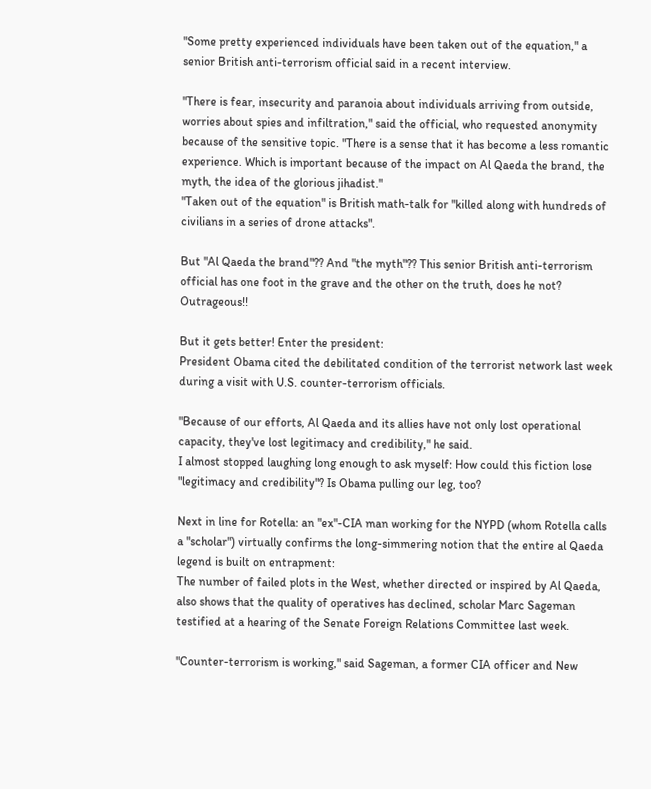"Some pretty experienced individuals have been taken out of the equation," a senior British anti-terrorism official said in a recent interview.

"There is fear, insecurity and paranoia about individuals arriving from outside, worries about spies and infiltration," said the official, who requested anonymity because of the sensitive topic. "There is a sense that it has become a less romantic experience. Which is important because of the impact on Al Qaeda the brand, the myth, the idea of the glorious jihadist."
"Taken out of the equation" is British math-talk for "killed along with hundreds of civilians in a series of drone attacks".

But "Al Qaeda the brand"?? And "the myth"?? This senior British anti-terrorism official has one foot in the grave and the other on the truth, does he not? Outrageous!!

But it gets better! Enter the president:
President Obama cited the debilitated condition of the terrorist network last week during a visit with U.S. counter-terrorism officials.

"Because of our efforts, Al Qaeda and its allies have not only lost operational capacity, they've lost legitimacy and credibility," he said.
I almost stopped laughing long enough to ask myself: How could this fiction lose "legitimacy and credibility"? Is Obama pulling our leg, too?

Next in line for Rotella: an "ex"-CIA man working for the NYPD (whom Rotella calls a "scholar") virtually confirms the long-simmering notion that the entire al Qaeda legend is built on entrapment:
The number of failed plots in the West, whether directed or inspired by Al Qaeda, also shows that the quality of operatives has declined, scholar Marc Sageman testified at a hearing of the Senate Foreign Relations Committee last week.

"Counter-terrorism is working," said Sageman, a former CIA officer and New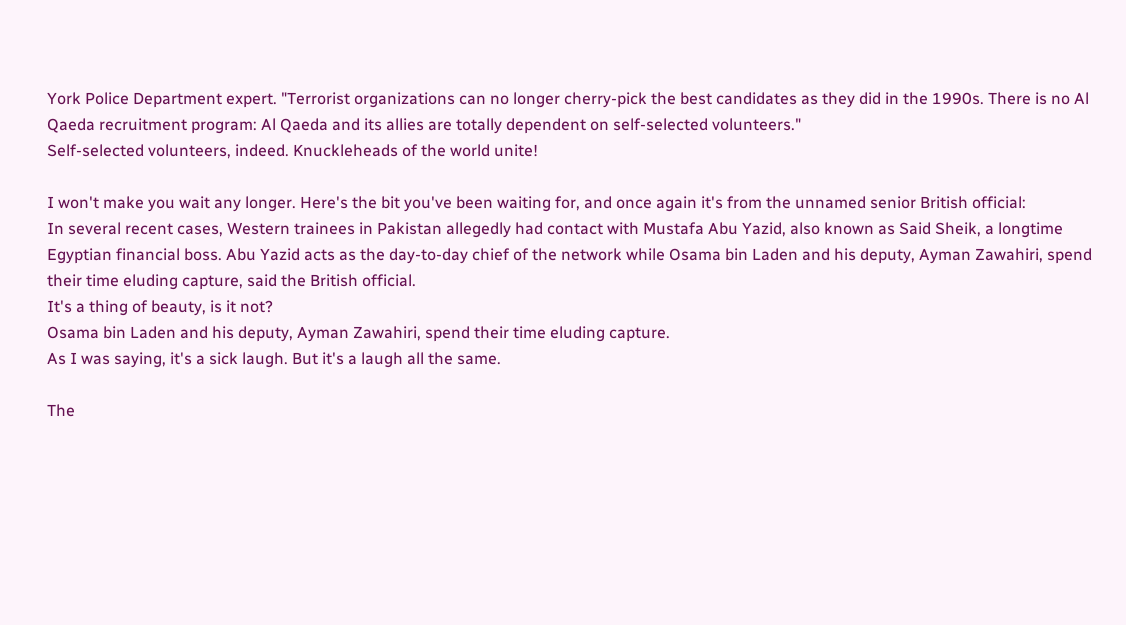York Police Department expert. "Terrorist organizations can no longer cherry-pick the best candidates as they did in the 1990s. There is no Al Qaeda recruitment program: Al Qaeda and its allies are totally dependent on self-selected volunteers."
Self-selected volunteers, indeed. Knuckleheads of the world unite!

I won't make you wait any longer. Here's the bit you've been waiting for, and once again it's from the unnamed senior British official:
In several recent cases, Western trainees in Pakistan allegedly had contact with Mustafa Abu Yazid, also known as Said Sheik, a longtime Egyptian financial boss. Abu Yazid acts as the day-to-day chief of the network while Osama bin Laden and his deputy, Ayman Zawahiri, spend their time eluding capture, said the British official.
It's a thing of beauty, is it not?
Osama bin Laden and his deputy, Ayman Zawahiri, spend their time eluding capture.
As I was saying, it's a sick laugh. But it's a laugh all the same.

The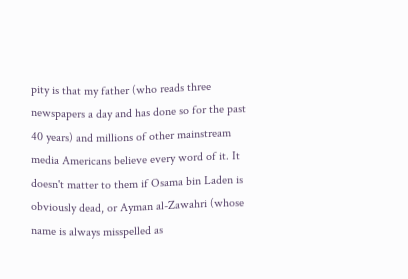pity is that my father (who reads three newspapers a day and has done so for the past 40 years) and millions of other mainstream media Americans believe every word of it. It doesn't matter to them if Osama bin Laden is obviously dead, or Ayman al-Zawahri (whose name is always misspelled as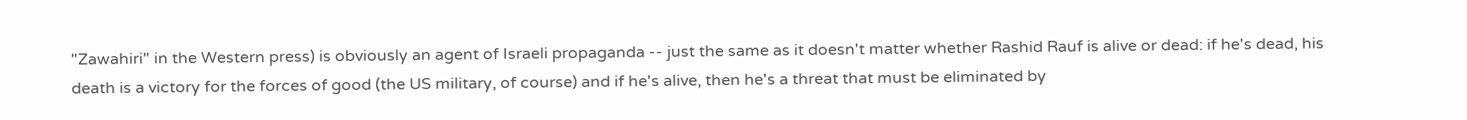"Zawahiri" in the Western press) is obviously an agent of Israeli propaganda -- just the same as it doesn't matter whether Rashid Rauf is alive or dead: if he's dead, his death is a victory for the forces of good (the US military, of course) and if he's alive, then he's a threat that must be eliminated by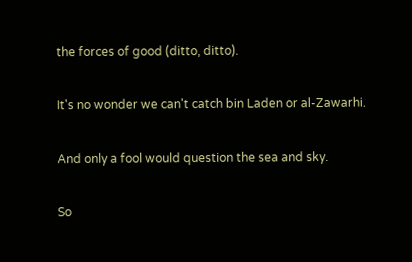the forces of good (ditto, ditto).

It's no wonder we can't catch bin Laden or al-Zawarhi.

And only a fool would question the sea and sky.

So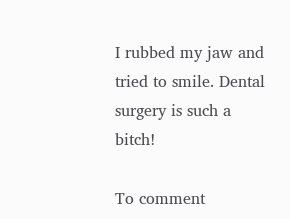I rubbed my jaw and tried to smile. Dental surgery is such a bitch!

To comment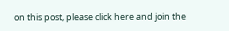on this post, please click here and join the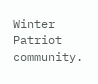Winter Patriot community.